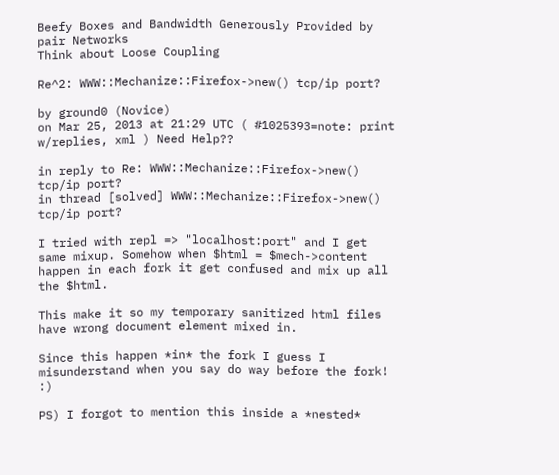Beefy Boxes and Bandwidth Generously Provided by pair Networks
Think about Loose Coupling

Re^2: WWW::Mechanize::Firefox->new() tcp/ip port?

by ground0 (Novice)
on Mar 25, 2013 at 21:29 UTC ( #1025393=note: print w/replies, xml ) Need Help??

in reply to Re: WWW::Mechanize::Firefox->new() tcp/ip port?
in thread [solved] WWW::Mechanize::Firefox->new() tcp/ip port?

I tried with repl => "localhost:port" and I get same mixup. Somehow when $html = $mech->content happen in each fork it get confused and mix up all the $html.

This make it so my temporary sanitized html files have wrong document element mixed in.

Since this happen *in* the fork I guess I misunderstand when you say do way before the fork! :)

PS) I forgot to mention this inside a *nested*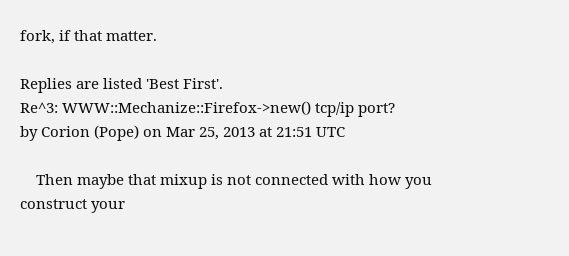fork, if that matter.

Replies are listed 'Best First'.
Re^3: WWW::Mechanize::Firefox->new() tcp/ip port?
by Corion (Pope) on Mar 25, 2013 at 21:51 UTC

    Then maybe that mixup is not connected with how you construct your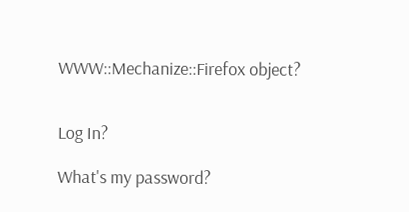WWW::Mechanize::Firefox object?


Log In?

What's my password?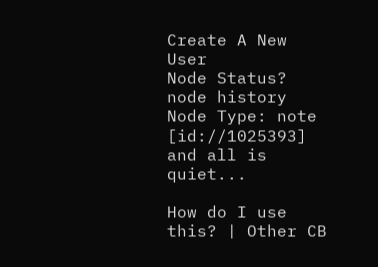Create A New User
Node Status?
node history
Node Type: note [id://1025393]
and all is quiet...

How do I use this? | Other CB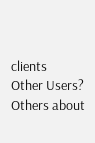clients
Other Users?
Others about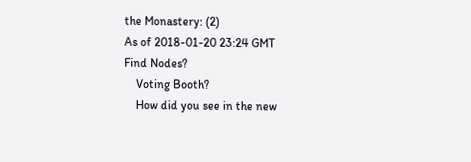the Monastery: (2)
As of 2018-01-20 23:24 GMT
Find Nodes?
    Voting Booth?
    How did you see in the new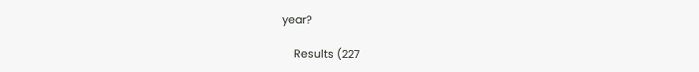year?

    Results (227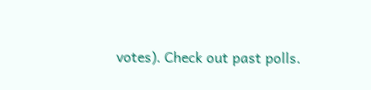votes). Check out past polls.